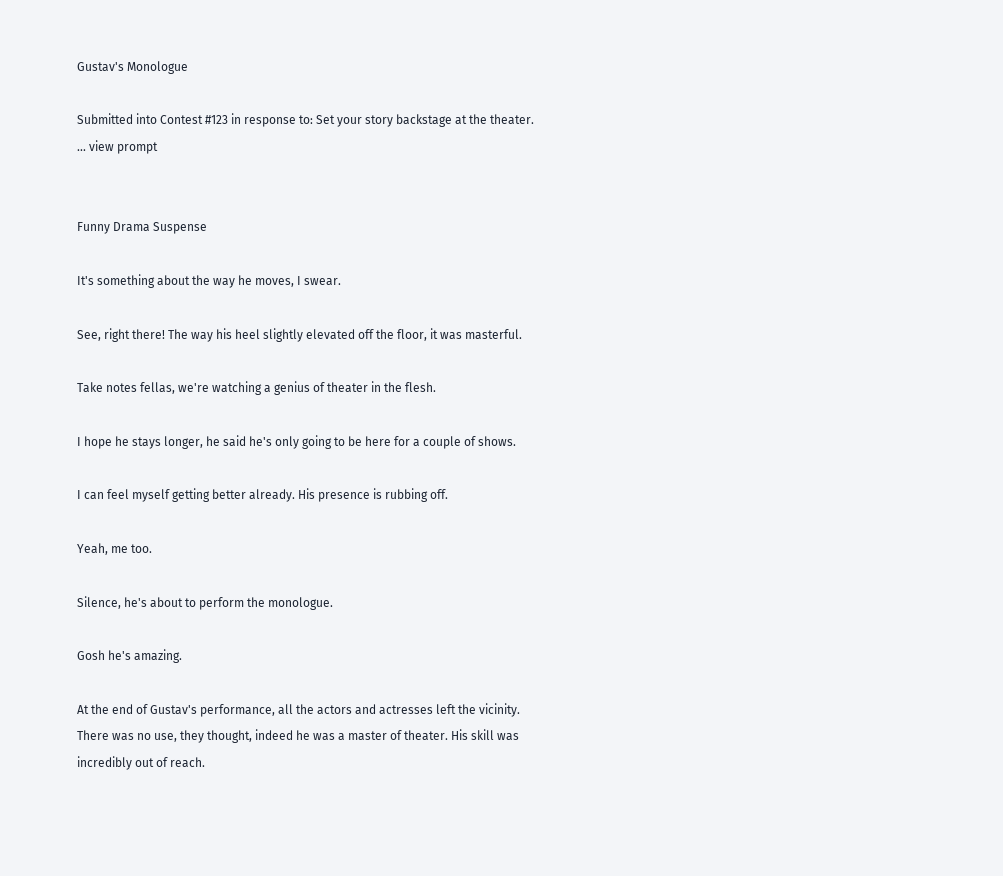Gustav's Monologue

Submitted into Contest #123 in response to: Set your story backstage at the theater. ... view prompt


Funny Drama Suspense

It's something about the way he moves, I swear.

See, right there! The way his heel slightly elevated off the floor, it was masterful.

Take notes fellas, we're watching a genius of theater in the flesh.

I hope he stays longer, he said he's only going to be here for a couple of shows.

I can feel myself getting better already. His presence is rubbing off.

Yeah, me too.

Silence, he's about to perform the monologue.

Gosh he's amazing.

At the end of Gustav's performance, all the actors and actresses left the vicinity. There was no use, they thought, indeed he was a master of theater. His skill was incredibly out of reach.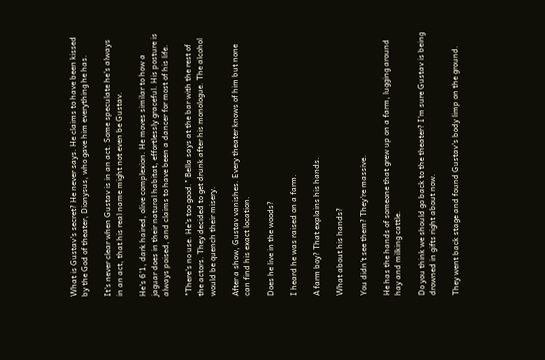What is Gustav's secret? He never says. He claims to have been kissed by the God of theater, Dionysus, who gave him everything he has.

It's never clear when Gustav is in an act. Some speculate he's always in an act, that his real name might not even be Gustav.

He's 6'1, dark haired, olive complexion. He moves similar to how a jaguar does in their natural habitat, effortlessly graceful. His posture is always poised, and claims to have been a dancer for most of his life.

"There's no use. He's too good." Bella says at the bar with the rest of the actors. They decided to get drunk after his monologue. The alcohol would be quench their misery.

After a show, Gustav vanishes. Every theater knows of him but none can find his exact location.

Does he live in the woods?

I heard he was raised on a farm.

A farm boy? That explains his hands.

What about his hands?

You didn't see them? They're massive.

He has the hands of someone that grew up on a farm, lugging around hay and milking cattle.

Do you think we should go back to the theater? I'm sure Gustav is being drowned in gifts right about now.

They went back stage and found Gustav's body limp on the ground.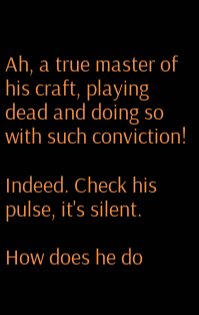Ah, a true master of his craft, playing dead and doing so with such conviction!

Indeed. Check his pulse, it's silent.

How does he do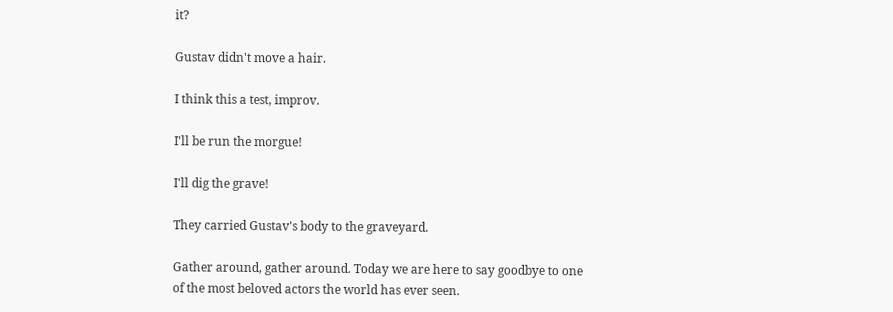it?

Gustav didn't move a hair.

I think this a test, improv.

I'll be run the morgue!

I'll dig the grave!

They carried Gustav's body to the graveyard.

Gather around, gather around. Today we are here to say goodbye to one of the most beloved actors the world has ever seen.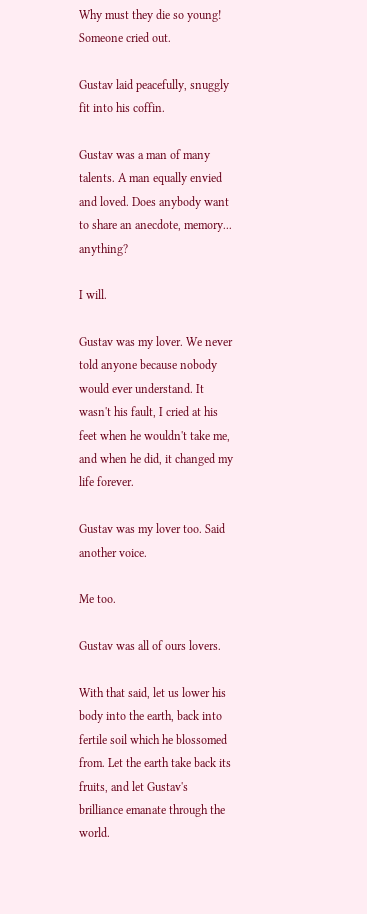Why must they die so young! Someone cried out.

Gustav laid peacefully, snuggly fit into his coffin.

Gustav was a man of many talents. A man equally envied and loved. Does anybody want to share an anecdote, memory... anything?

I will.

Gustav was my lover. We never told anyone because nobody would ever understand. It wasn't his fault, I cried at his feet when he wouldn't take me, and when he did, it changed my life forever.

Gustav was my lover too. Said another voice.

Me too.

Gustav was all of ours lovers.

With that said, let us lower his body into the earth, back into fertile soil which he blossomed from. Let the earth take back its fruits, and let Gustav's brilliance emanate through the world.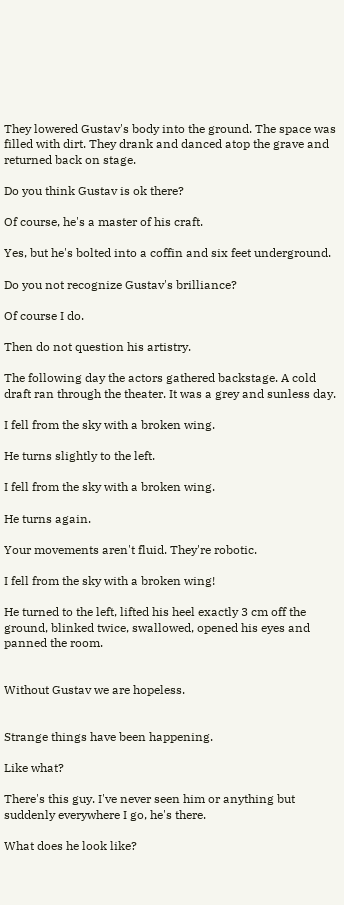They lowered Gustav's body into the ground. The space was filled with dirt. They drank and danced atop the grave and returned back on stage.

Do you think Gustav is ok there?

Of course, he's a master of his craft.

Yes, but he's bolted into a coffin and six feet underground.

Do you not recognize Gustav's brilliance?

Of course I do.

Then do not question his artistry.

The following day the actors gathered backstage. A cold draft ran through the theater. It was a grey and sunless day.

I fell from the sky with a broken wing.

He turns slightly to the left.

I fell from the sky with a broken wing.

He turns again.

Your movements aren't fluid. They're robotic.

I fell from the sky with a broken wing!

He turned to the left, lifted his heel exactly 3 cm off the ground, blinked twice, swallowed, opened his eyes and panned the room.


Without Gustav we are hopeless.


Strange things have been happening.

Like what?

There's this guy. I've never seen him or anything but suddenly everywhere I go, he's there.

What does he look like?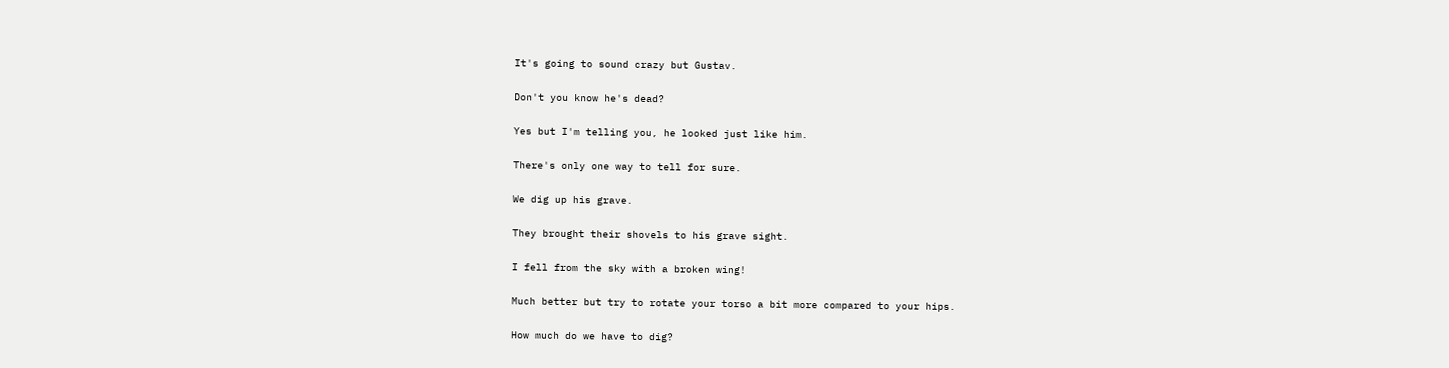It's going to sound crazy but Gustav.

Don't you know he's dead?

Yes but I'm telling you, he looked just like him.

There's only one way to tell for sure.

We dig up his grave.

They brought their shovels to his grave sight.

I fell from the sky with a broken wing!

Much better but try to rotate your torso a bit more compared to your hips.

How much do we have to dig?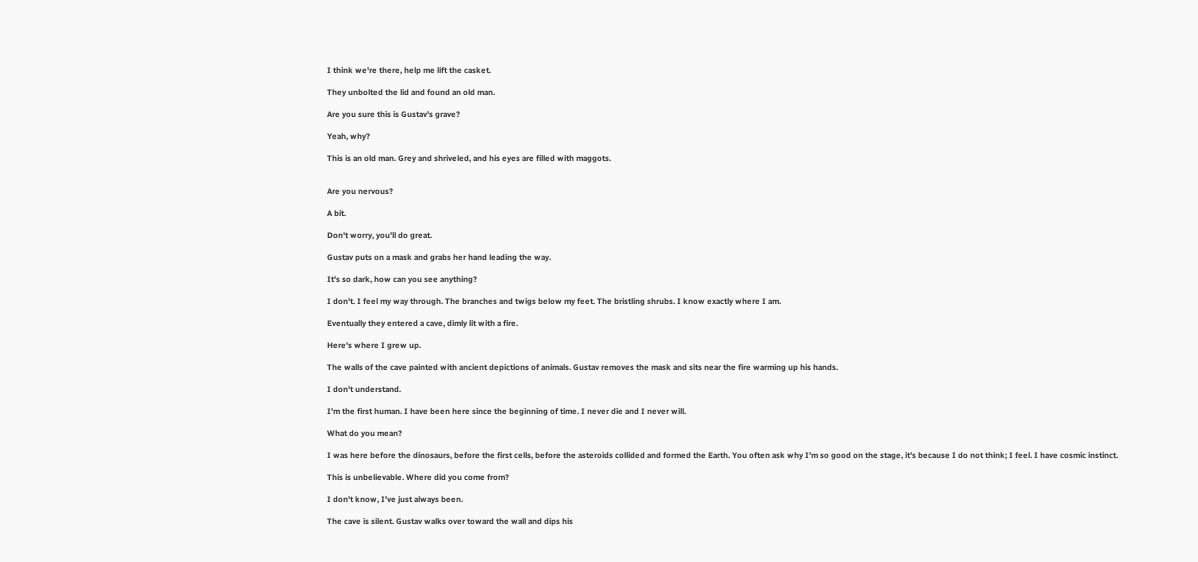I think we're there, help me lift the casket.

They unbolted the lid and found an old man.

Are you sure this is Gustav's grave?

Yeah, why?

This is an old man. Grey and shriveled, and his eyes are filled with maggots.


Are you nervous?

A bit.

Don't worry, you'll do great.

Gustav puts on a mask and grabs her hand leading the way.

It's so dark, how can you see anything?

I don't. I feel my way through. The branches and twigs below my feet. The bristling shrubs. I know exactly where I am.

Eventually they entered a cave, dimly lit with a fire.

Here's where I grew up.

The walls of the cave painted with ancient depictions of animals. Gustav removes the mask and sits near the fire warming up his hands.

I don't understand.

I'm the first human. I have been here since the beginning of time. I never die and I never will.

What do you mean?

I was here before the dinosaurs, before the first cells, before the asteroids collided and formed the Earth. You often ask why I'm so good on the stage, it's because I do not think; I feel. I have cosmic instinct.

This is unbelievable. Where did you come from?

I don't know, I've just always been.

The cave is silent. Gustav walks over toward the wall and dips his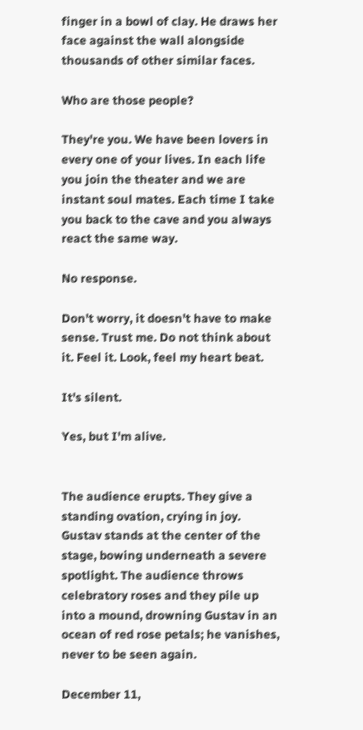finger in a bowl of clay. He draws her face against the wall alongside thousands of other similar faces.

Who are those people?

They're you. We have been lovers in every one of your lives. In each life you join the theater and we are instant soul mates. Each time I take you back to the cave and you always react the same way.

No response.

Don't worry, it doesn't have to make sense. Trust me. Do not think about it. Feel it. Look, feel my heart beat.

It's silent.

Yes, but I'm alive.


The audience erupts. They give a standing ovation, crying in joy. Gustav stands at the center of the stage, bowing underneath a severe spotlight. The audience throws celebratory roses and they pile up into a mound, drowning Gustav in an ocean of red rose petals; he vanishes, never to be seen again.

December 11,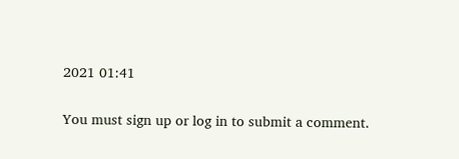2021 01:41

You must sign up or log in to submit a comment.